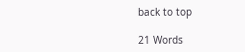back to top

21 Words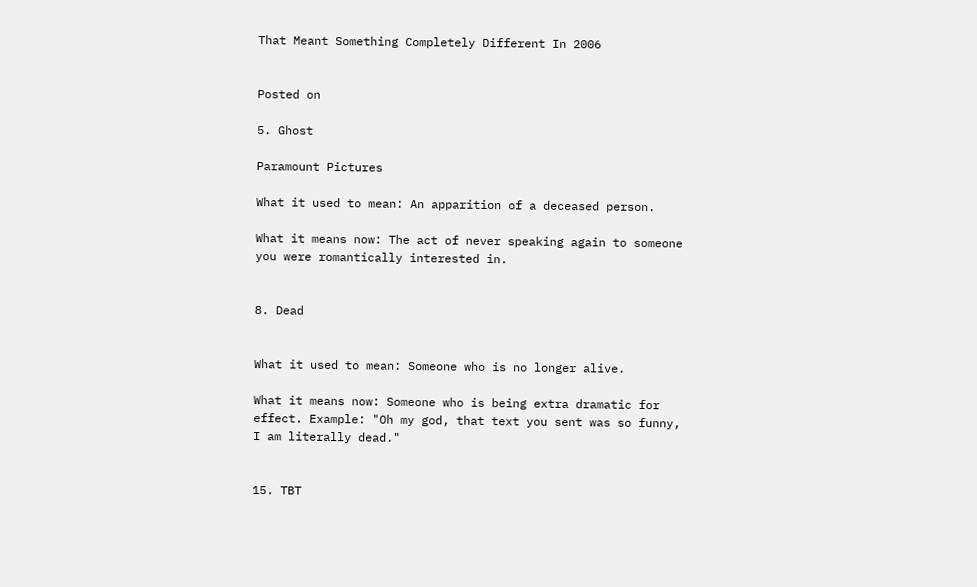That Meant Something Completely Different In 2006


Posted on

5. Ghost

Paramount Pictures

What it used to mean: An apparition of a deceased person.

What it means now: The act of never speaking again to someone you were romantically interested in.


8. Dead


What it used to mean: Someone who is no longer alive.

What it means now: Someone who is being extra dramatic for effect. Example: "Oh my god, that text you sent was so funny, I am literally dead."


15. TBT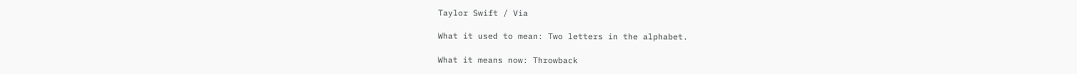Taylor Swift / Via

What it used to mean: Two letters in the alphabet.

What it means now: Throwback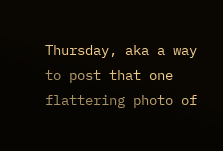Thursday, aka a way to post that one flattering photo of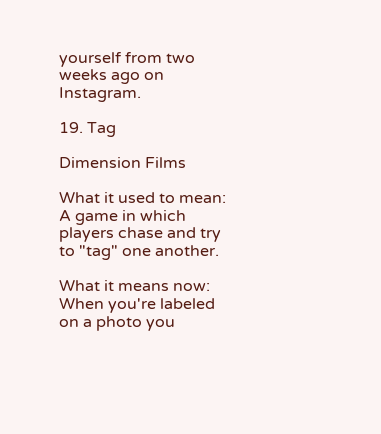yourself from two weeks ago on Instagram.

19. Tag

Dimension Films

What it used to mean: A game in which players chase and try to "tag" one another.

What it means now: When you're labeled on a photo you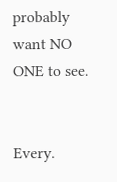probably want NO ONE to see.


Every.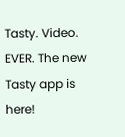Tasty. Video. EVER. The new Tasty app is here!